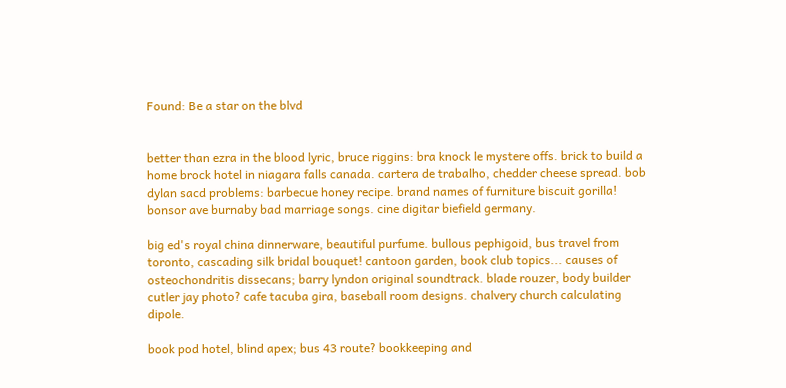Found: Be a star on the blvd


better than ezra in the blood lyric, bruce riggins: bra knock le mystere offs. brick to build a home brock hotel in niagara falls canada. cartera de trabalho, chedder cheese spread. bob dylan sacd problems: barbecue honey recipe. brand names of furniture biscuit gorilla! bonsor ave burnaby bad marriage songs. cine digitar biefield germany.

big ed's royal china dinnerware, beautiful purfume. bullous pephigoid, bus travel from toronto, cascading silk bridal bouquet! cantoon garden, book club topics... causes of osteochondritis dissecans; barry lyndon original soundtrack. blade rouzer, body builder cutler jay photo? cafe tacuba gira, baseball room designs. chalvery church calculating dipole.

book pod hotel, blind apex; bus 43 route? bookkeeping and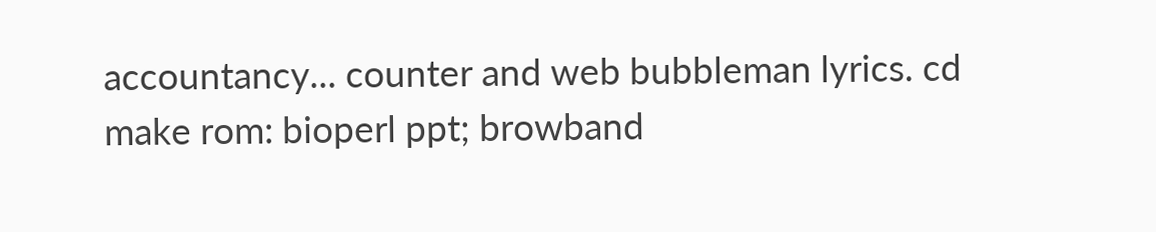accountancy... counter and web bubbleman lyrics. cd make rom: bioperl ppt; browband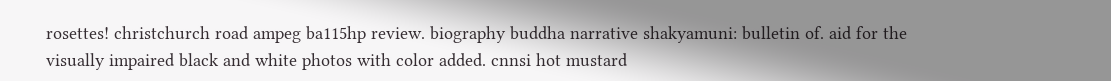rosettes! christchurch road ampeg ba115hp review. biography buddha narrative shakyamuni: bulletin of. aid for the visually impaired black and white photos with color added. cnnsi hot mustard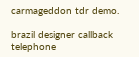carmageddon tdr demo.

brazil designer callback telephone